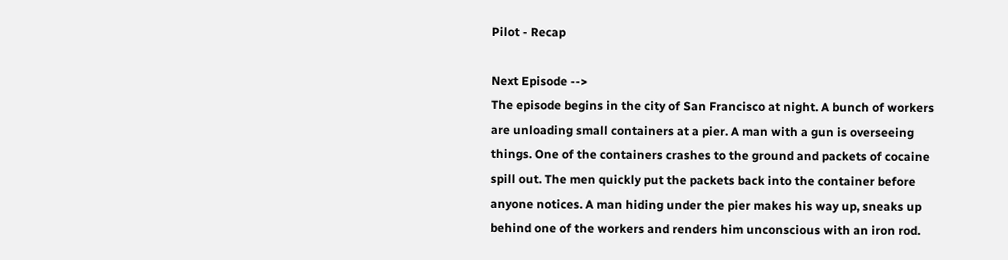Pilot - Recap

Next Episode -->
The episode begins in the city of San Francisco at night. A bunch of workers are unloading small containers at a pier. A man with a gun is overseeing things. One of the containers crashes to the ground and packets of cocaine spill out. The men quickly put the packets back into the container before anyone notices. A man hiding under the pier makes his way up, sneaks up behind one of the workers and renders him unconscious with an iron rod.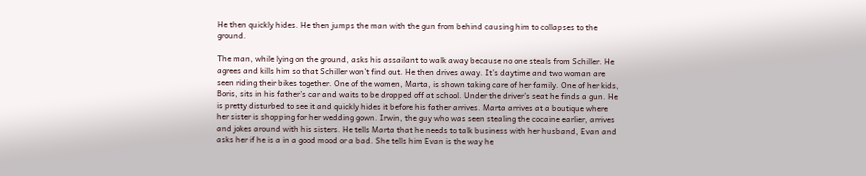He then quickly hides. He then jumps the man with the gun from behind causing him to collapses to the ground.

The man, while lying on the ground, asks his assailant to walk away because no one steals from Schiller. He agrees and kills him so that Schiller won’t find out. He then drives away. It’s daytime and two woman are seen riding their bikes together. One of the women, Marta, is shown taking care of her family. One of her kids, Boris, sits in his father’s car and waits to be dropped off at school. Under the driver’s seat he finds a gun. He is pretty disturbed to see it and quickly hides it before his father arrives. Marta arrives at a boutique where her sister is shopping for her wedding gown. Irwin, the guy who was seen stealing the cocaine earlier, arrives and jokes around with his sisters. He tells Marta that he needs to talk business with her husband, Evan and asks her if he is a in a good mood or a bad. She tells him Evan is the way he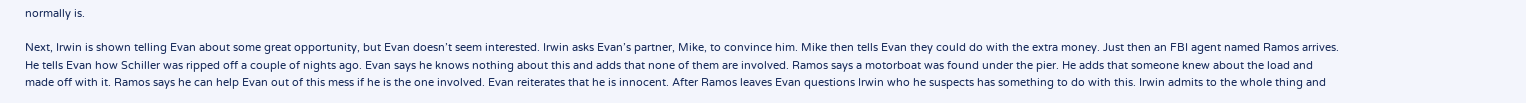normally is.

Next, Irwin is shown telling Evan about some great opportunity, but Evan doesn’t seem interested. Irwin asks Evan’s partner, Mike, to convince him. Mike then tells Evan they could do with the extra money. Just then an FBI agent named Ramos arrives. He tells Evan how Schiller was ripped off a couple of nights ago. Evan says he knows nothing about this and adds that none of them are involved. Ramos says a motorboat was found under the pier. He adds that someone knew about the load and made off with it. Ramos says he can help Evan out of this mess if he is the one involved. Evan reiterates that he is innocent. After Ramos leaves Evan questions Irwin who he suspects has something to do with this. Irwin admits to the whole thing and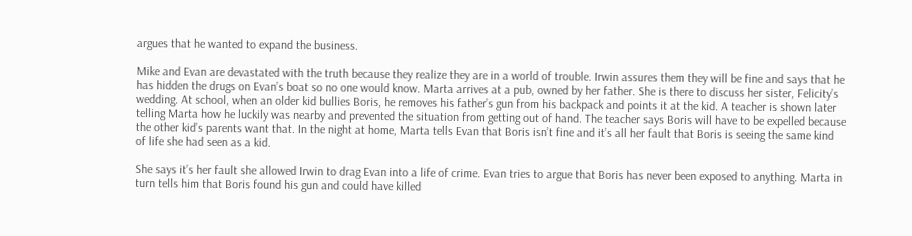argues that he wanted to expand the business.

Mike and Evan are devastated with the truth because they realize they are in a world of trouble. Irwin assures them they will be fine and says that he has hidden the drugs on Evan’s boat so no one would know. Marta arrives at a pub, owned by her father. She is there to discuss her sister, Felicity’s wedding. At school, when an older kid bullies Boris, he removes his father’s gun from his backpack and points it at the kid. A teacher is shown later telling Marta how he luckily was nearby and prevented the situation from getting out of hand. The teacher says Boris will have to be expelled because the other kid’s parents want that. In the night at home, Marta tells Evan that Boris isn’t fine and it’s all her fault that Boris is seeing the same kind of life she had seen as a kid.

She says it’s her fault she allowed Irwin to drag Evan into a life of crime. Evan tries to argue that Boris has never been exposed to anything. Marta in turn tells him that Boris found his gun and could have killed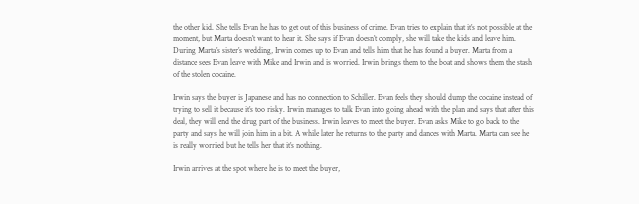the other kid. She tells Evan he has to get out of this business of crime. Evan tries to explain that it’s not possible at the moment, but Marta doesn’t want to hear it. She says if Evan doesn’t comply, she will take the kids and leave him. During Marta’s sister’s wedding, Irwin comes up to Evan and tells him that he has found a buyer. Marta from a distance sees Evan leave with Mike and Irwin and is worried. Irwin brings them to the boat and shows them the stash of the stolen cocaine.

Irwin says the buyer is Japanese and has no connection to Schiller. Evan feels they should dump the cocaine instead of trying to sell it because it’s too risky. Irwin manages to talk Evan into going ahead with the plan and says that after this deal, they will end the drug part of the business. Irwin leaves to meet the buyer. Evan asks Mike to go back to the party and says he will join him in a bit. A while later he returns to the party and dances with Marta. Marta can see he is really worried but he tells her that it’s nothing.

Irwin arrives at the spot where he is to meet the buyer,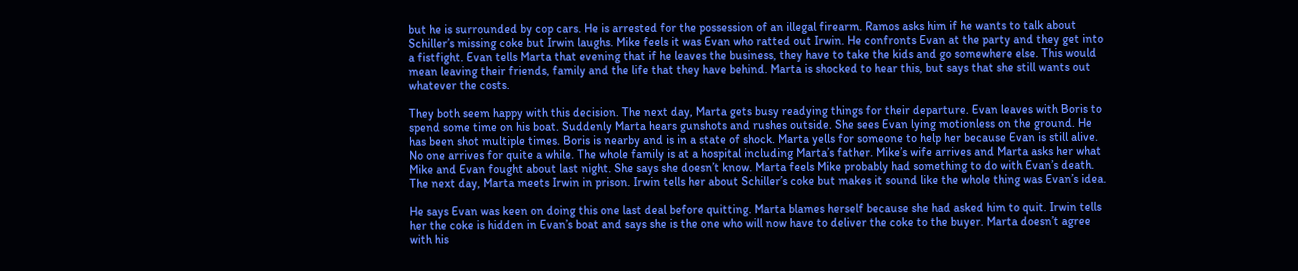but he is surrounded by cop cars. He is arrested for the possession of an illegal firearm. Ramos asks him if he wants to talk about Schiller’s missing coke but Irwin laughs. Mike feels it was Evan who ratted out Irwin. He confronts Evan at the party and they get into a fistfight. Evan tells Marta that evening that if he leaves the business, they have to take the kids and go somewhere else. This would mean leaving their friends, family and the life that they have behind. Marta is shocked to hear this, but says that she still wants out whatever the costs.

They both seem happy with this decision. The next day, Marta gets busy readying things for their departure. Evan leaves with Boris to spend some time on his boat. Suddenly Marta hears gunshots and rushes outside. She sees Evan lying motionless on the ground. He has been shot multiple times. Boris is nearby and is in a state of shock. Marta yells for someone to help her because Evan is still alive. No one arrives for quite a while. The whole family is at a hospital including Marta’s father. Mike’s wife arrives and Marta asks her what Mike and Evan fought about last night. She says she doesn’t know. Marta feels Mike probably had something to do with Evan’s death. The next day, Marta meets Irwin in prison. Irwin tells her about Schiller’s coke but makes it sound like the whole thing was Evan’s idea.

He says Evan was keen on doing this one last deal before quitting. Marta blames herself because she had asked him to quit. Irwin tells her the coke is hidden in Evan’s boat and says she is the one who will now have to deliver the coke to the buyer. Marta doesn’t agree with his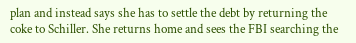plan and instead says she has to settle the debt by returning the coke to Schiller. She returns home and sees the FBI searching the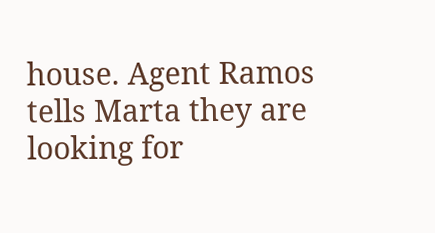house. Agent Ramos tells Marta they are looking for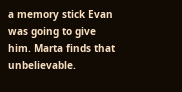a memory stick Evan was going to give him. Marta finds that unbelievable.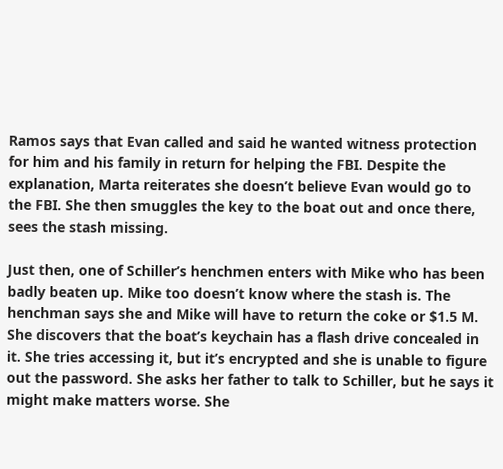Ramos says that Evan called and said he wanted witness protection for him and his family in return for helping the FBI. Despite the explanation, Marta reiterates she doesn’t believe Evan would go to the FBI. She then smuggles the key to the boat out and once there, sees the stash missing.

Just then, one of Schiller’s henchmen enters with Mike who has been badly beaten up. Mike too doesn’t know where the stash is. The henchman says she and Mike will have to return the coke or $1.5 M. She discovers that the boat’s keychain has a flash drive concealed in it. She tries accessing it, but it’s encrypted and she is unable to figure out the password. She asks her father to talk to Schiller, but he says it might make matters worse. She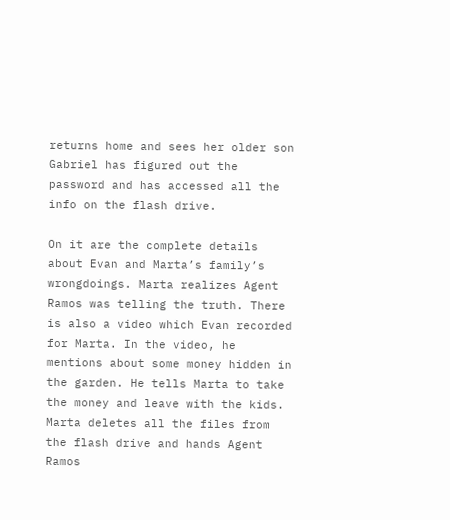returns home and sees her older son Gabriel has figured out the password and has accessed all the info on the flash drive.

On it are the complete details about Evan and Marta’s family’s wrongdoings. Marta realizes Agent Ramos was telling the truth. There is also a video which Evan recorded for Marta. In the video, he mentions about some money hidden in the garden. He tells Marta to take the money and leave with the kids. Marta deletes all the files from the flash drive and hands Agent Ramos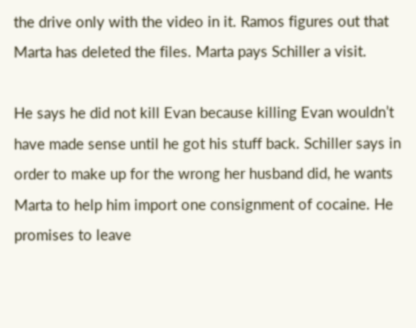the drive only with the video in it. Ramos figures out that Marta has deleted the files. Marta pays Schiller a visit.

He says he did not kill Evan because killing Evan wouldn’t have made sense until he got his stuff back. Schiller says in order to make up for the wrong her husband did, he wants Marta to help him import one consignment of cocaine. He promises to leave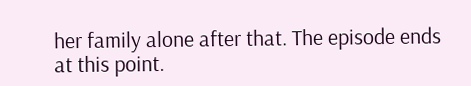her family alone after that. The episode ends at this point.